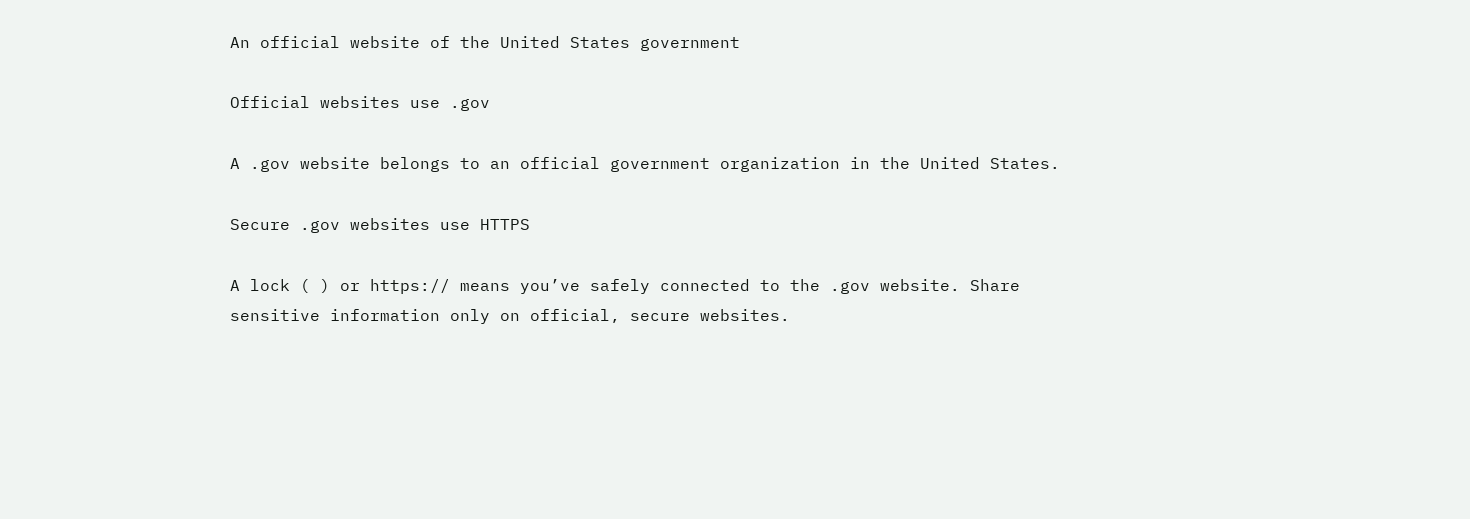An official website of the United States government

Official websites use .gov

A .gov website belongs to an official government organization in the United States.

Secure .gov websites use HTTPS

A lock ( ) or https:// means you’ve safely connected to the .gov website. Share sensitive information only on official, secure websites.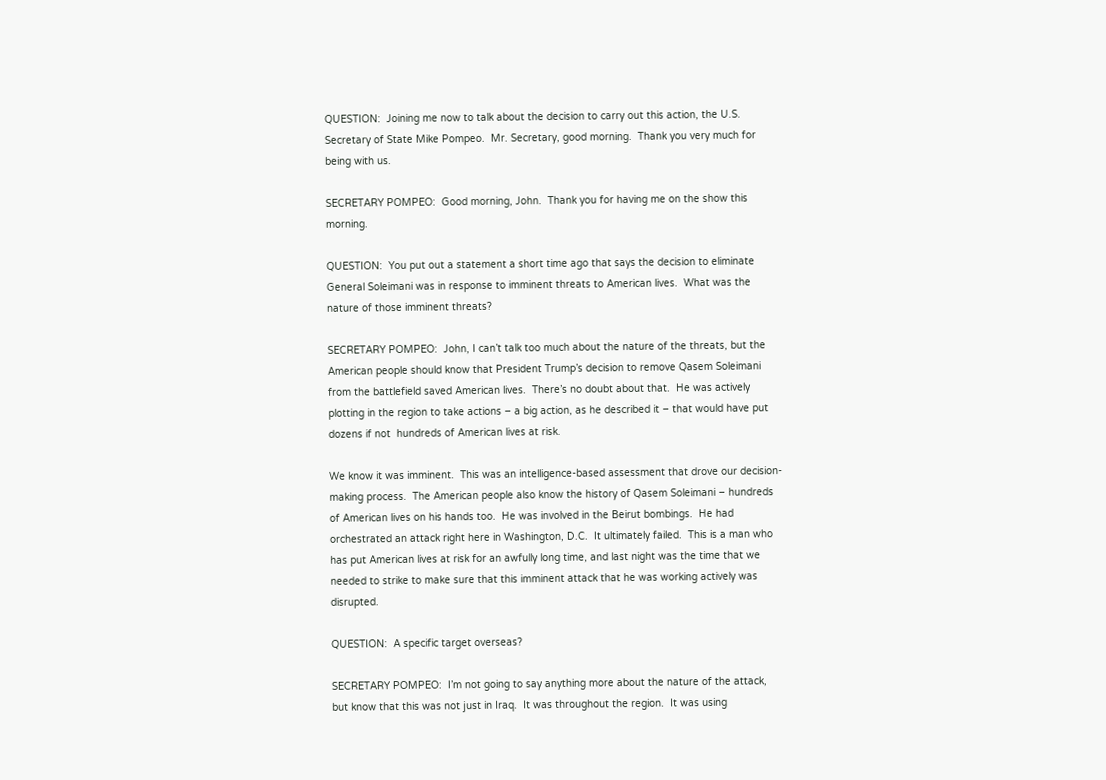QUESTION:  Joining me now to talk about the decision to carry out this action, the U.S. Secretary of State Mike Pompeo.  Mr. Secretary, good morning.  Thank you very much for being with us.

SECRETARY POMPEO:  Good morning, John.  Thank you for having me on the show this morning.

QUESTION:  You put out a statement a short time ago that says the decision to eliminate General Soleimani was in response to imminent threats to American lives.  What was the nature of those imminent threats?

SECRETARY POMPEO:  John, I can’t talk too much about the nature of the threats, but the American people should know that President Trump’s decision to remove Qasem Soleimani from the battlefield saved American lives.  There’s no doubt about that.  He was actively plotting in the region to take actions – a big action, as he described it – that would have put dozens if not  hundreds of American lives at risk.

We know it was imminent.  This was an intelligence-based assessment that drove our decision-making process.  The American people also know the history of Qasem Soleimani – hundreds of American lives on his hands too.  He was involved in the Beirut bombings.  He had orchestrated an attack right here in Washington, D.C.  It ultimately failed.  This is a man who has put American lives at risk for an awfully long time, and last night was the time that we needed to strike to make sure that this imminent attack that he was working actively was disrupted.

QUESTION:  A specific target overseas?

SECRETARY POMPEO:  I’m not going to say anything more about the nature of the attack, but know that this was not just in Iraq.  It was throughout the region.  It was using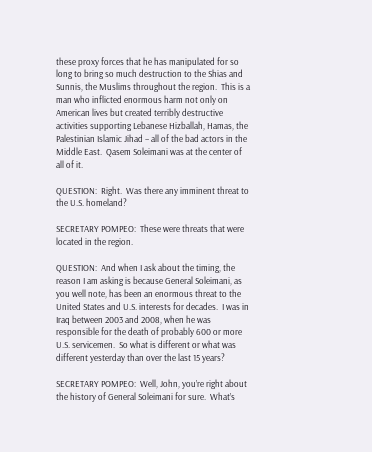these proxy forces that he has manipulated for so long to bring so much destruction to the Shias and Sunnis, the Muslims throughout the region.  This is a man who inflicted enormous harm not only on American lives but created terribly destructive activities supporting Lebanese Hizballah, Hamas, the Palestinian Islamic Jihad – all of the bad actors in the Middle East.  Qasem Soleimani was at the center of all of it.

QUESTION:  Right.  Was there any imminent threat to the U.S. homeland?

SECRETARY POMPEO:  These were threats that were located in the region.

QUESTION:  And when I ask about the timing, the reason I am asking is because General Soleimani, as you well note, has been an enormous threat to the United States and U.S. interests for decades.  I was in Iraq between 2003 and 2008, when he was responsible for the death of probably 600 or more U.S. servicemen.  So what is different or what was different yesterday than over the last 15 years?

SECRETARY POMPEO:  Well, John, you’re right about the history of General Soleimani for sure.  What’s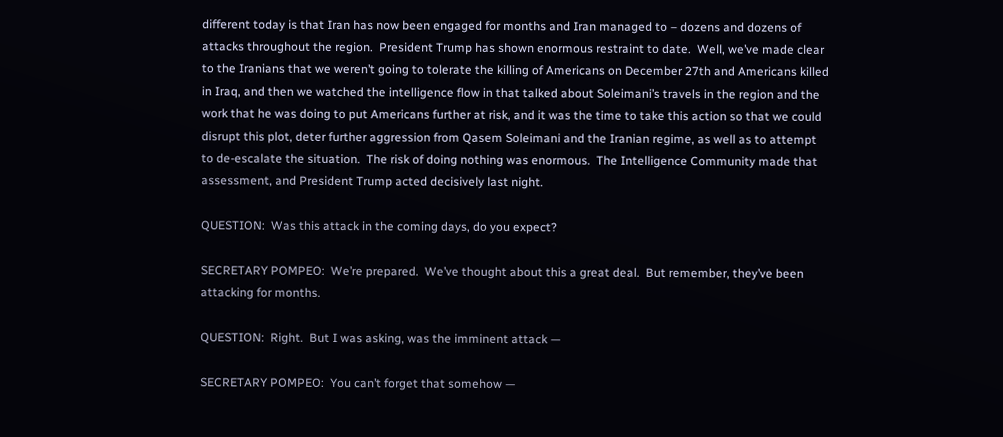different today is that Iran has now been engaged for months and Iran managed to – dozens and dozens of attacks throughout the region.  President Trump has shown enormous restraint to date.  Well, we’ve made clear to the Iranians that we weren’t going to tolerate the killing of Americans on December 27th and Americans killed in Iraq, and then we watched the intelligence flow in that talked about Soleimani’s travels in the region and the work that he was doing to put Americans further at risk, and it was the time to take this action so that we could disrupt this plot, deter further aggression from Qasem Soleimani and the Iranian regime, as well as to attempt to de-escalate the situation.  The risk of doing nothing was enormous.  The Intelligence Community made that assessment, and President Trump acted decisively last night.

QUESTION:  Was this attack in the coming days, do you expect?

SECRETARY POMPEO:  We’re prepared.  We’ve thought about this a great deal.  But remember, they’ve been attacking for months.

QUESTION:  Right.  But I was asking, was the imminent attack —

SECRETARY POMPEO:  You can’t forget that somehow —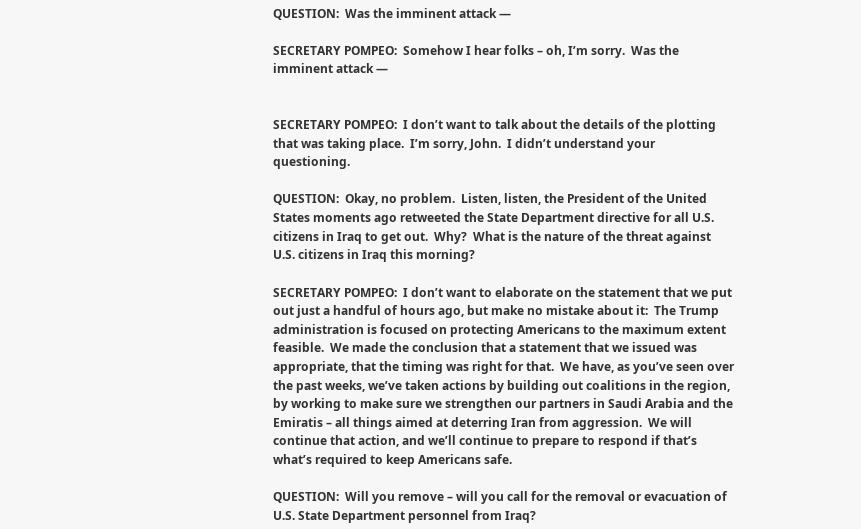QUESTION:  Was the imminent attack —

SECRETARY POMPEO:  Somehow I hear folks – oh, I’m sorry.  Was the imminent attack —


SECRETARY POMPEO:  I don’t want to talk about the details of the plotting that was taking place.  I’m sorry, John.  I didn’t understand your questioning.

QUESTION:  Okay, no problem.  Listen, listen, the President of the United States moments ago retweeted the State Department directive for all U.S. citizens in Iraq to get out.  Why?  What is the nature of the threat against U.S. citizens in Iraq this morning?

SECRETARY POMPEO:  I don’t want to elaborate on the statement that we put out just a handful of hours ago, but make no mistake about it:  The Trump administration is focused on protecting Americans to the maximum extent feasible.  We made the conclusion that a statement that we issued was appropriate, that the timing was right for that.  We have, as you’ve seen over the past weeks, we’ve taken actions by building out coalitions in the region, by working to make sure we strengthen our partners in Saudi Arabia and the Emiratis – all things aimed at deterring Iran from aggression.  We will continue that action, and we’ll continue to prepare to respond if that’s what’s required to keep Americans safe.

QUESTION:  Will you remove – will you call for the removal or evacuation of U.S. State Department personnel from Iraq?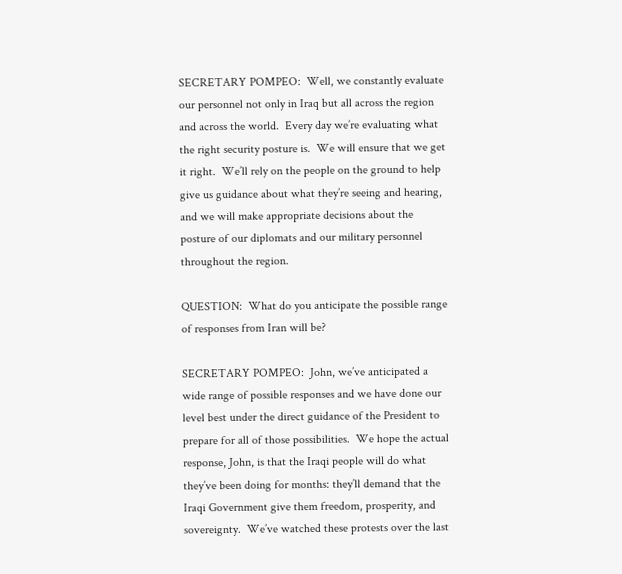SECRETARY POMPEO:  Well, we constantly evaluate our personnel not only in Iraq but all across the region and across the world.  Every day we’re evaluating what the right security posture is.  We will ensure that we get it right.  We’ll rely on the people on the ground to help give us guidance about what they’re seeing and hearing, and we will make appropriate decisions about the posture of our diplomats and our military personnel throughout the region.

QUESTION:  What do you anticipate the possible range of responses from Iran will be?

SECRETARY POMPEO:  John, we’ve anticipated a wide range of possible responses and we have done our level best under the direct guidance of the President to prepare for all of those possibilities.  We hope the actual response, John, is that the Iraqi people will do what they’ve been doing for months: they’ll demand that the Iraqi Government give them freedom, prosperity, and sovereignty.  We’ve watched these protests over the last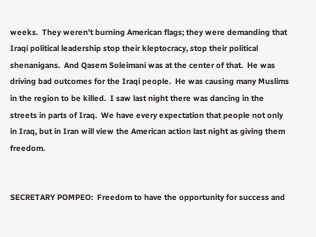weeks.  They weren’t burning American flags; they were demanding that Iraqi political leadership stop their kleptocracy, stop their political shenanigans.  And Qasem Soleimani was at the center of that.  He was driving bad outcomes for the Iraqi people.  He was causing many Muslims in the region to be killed.  I saw last night there was dancing in the streets in parts of Iraq.  We have every expectation that people not only in Iraq, but in Iran will view the American action last night as giving them freedom.


SECRETARY POMPEO:  Freedom to have the opportunity for success and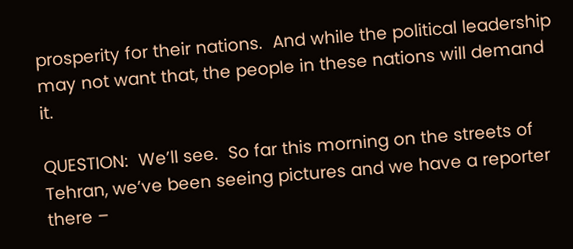prosperity for their nations.  And while the political leadership may not want that, the people in these nations will demand it.

QUESTION:  We’ll see.  So far this morning on the streets of Tehran, we’ve been seeing pictures and we have a reporter there –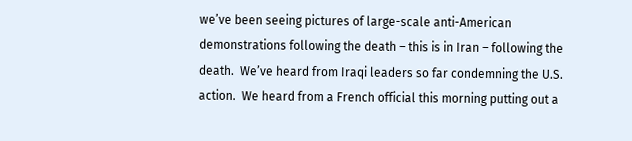we’ve been seeing pictures of large-scale anti-American demonstrations following the death – this is in Iran – following the death.  We’ve heard from Iraqi leaders so far condemning the U.S. action.  We heard from a French official this morning putting out a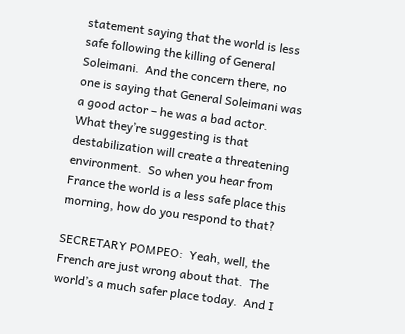statement saying that the world is less safe following the killing of General Soleimani.  And the concern there, no one is saying that General Soleimani was a good actor – he was a bad actor.  What they’re suggesting is that destabilization will create a threatening environment.  So when you hear from France the world is a less safe place this morning, how do you respond to that?

SECRETARY POMPEO:  Yeah, well, the French are just wrong about that.  The world’s a much safer place today.  And I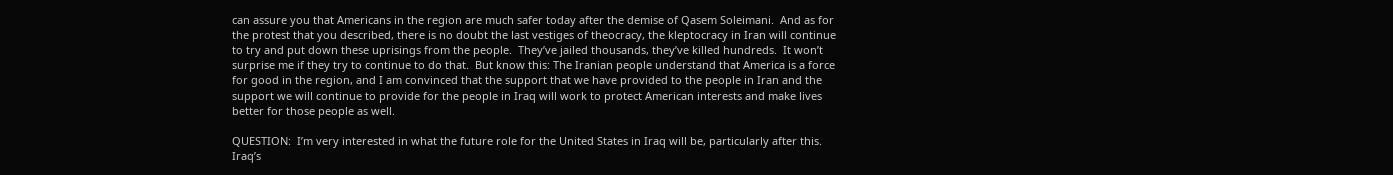can assure you that Americans in the region are much safer today after the demise of Qasem Soleimani.  And as for the protest that you described, there is no doubt the last vestiges of theocracy, the kleptocracy in Iran will continue to try and put down these uprisings from the people.  They’ve jailed thousands, they’ve killed hundreds.  It won’t surprise me if they try to continue to do that.  But know this: The Iranian people understand that America is a force for good in the region, and I am convinced that the support that we have provided to the people in Iran and the support we will continue to provide for the people in Iraq will work to protect American interests and make lives better for those people as well.

QUESTION:  I’m very interested in what the future role for the United States in Iraq will be, particularly after this.  Iraq’s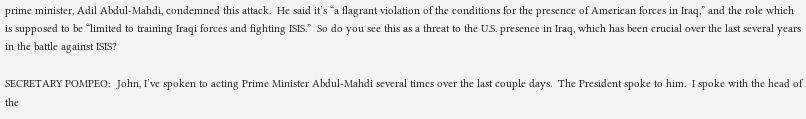prime minister, Adil Abdul-Mahdi, condemned this attack.  He said it’s “a flagrant violation of the conditions for the presence of American forces in Iraq,” and the role which is supposed to be “limited to training Iraqi forces and fighting ISIS.”  So do you see this as a threat to the U.S. presence in Iraq, which has been crucial over the last several years in the battle against ISIS?

SECRETARY POMPEO:  John, I’ve spoken to acting Prime Minister Abdul-Mahdi several times over the last couple days.  The President spoke to him.  I spoke with the head of the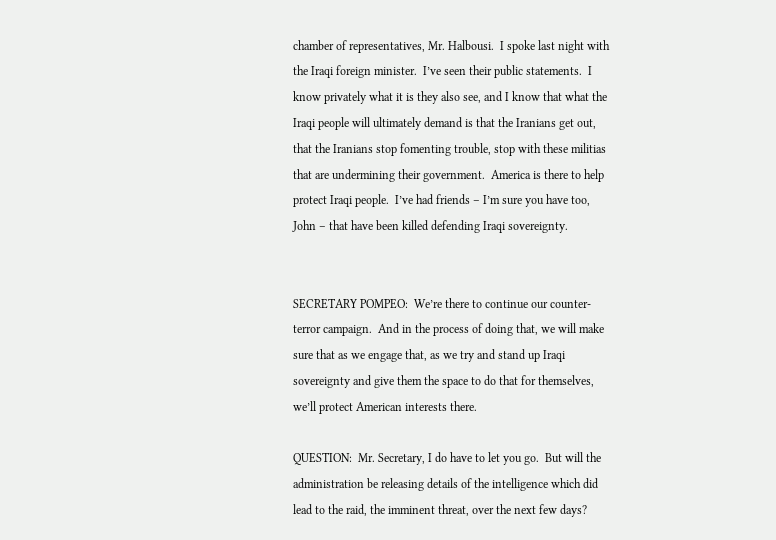chamber of representatives, Mr. Halbousi.  I spoke last night with the Iraqi foreign minister.  I’ve seen their public statements.  I know privately what it is they also see, and I know that what the Iraqi people will ultimately demand is that the Iranians get out, that the Iranians stop fomenting trouble, stop with these militias that are undermining their government.  America is there to help protect Iraqi people.  I’ve had friends – I’m sure you have too, John – that have been killed defending Iraqi sovereignty.


SECRETARY POMPEO:  We’re there to continue our counter-terror campaign.  And in the process of doing that, we will make sure that as we engage that, as we try and stand up Iraqi sovereignty and give them the space to do that for themselves, we’ll protect American interests there.

QUESTION:  Mr. Secretary, I do have to let you go.  But will the administration be releasing details of the intelligence which did lead to the raid, the imminent threat, over the next few days?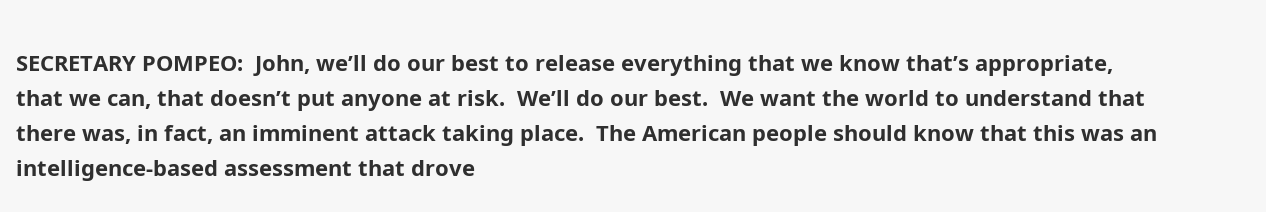SECRETARY POMPEO:  John, we’ll do our best to release everything that we know that’s appropriate, that we can, that doesn’t put anyone at risk.  We’ll do our best.  We want the world to understand that there was, in fact, an imminent attack taking place.  The American people should know that this was an intelligence-based assessment that drove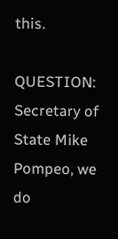this.

QUESTION:  Secretary of State Mike Pompeo, we do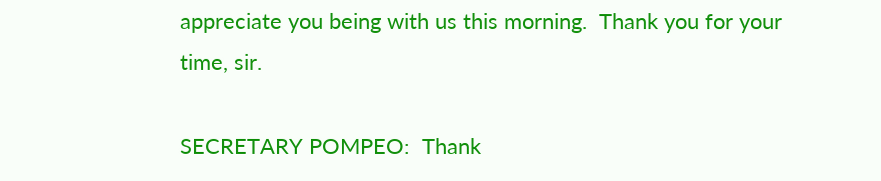appreciate you being with us this morning.  Thank you for your time, sir.

SECRETARY POMPEO:  Thank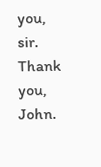you, sir.  Thank you, John.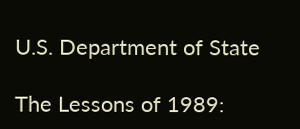U.S. Department of State

The Lessons of 1989: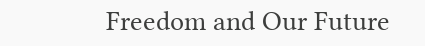Freedom and Our Future